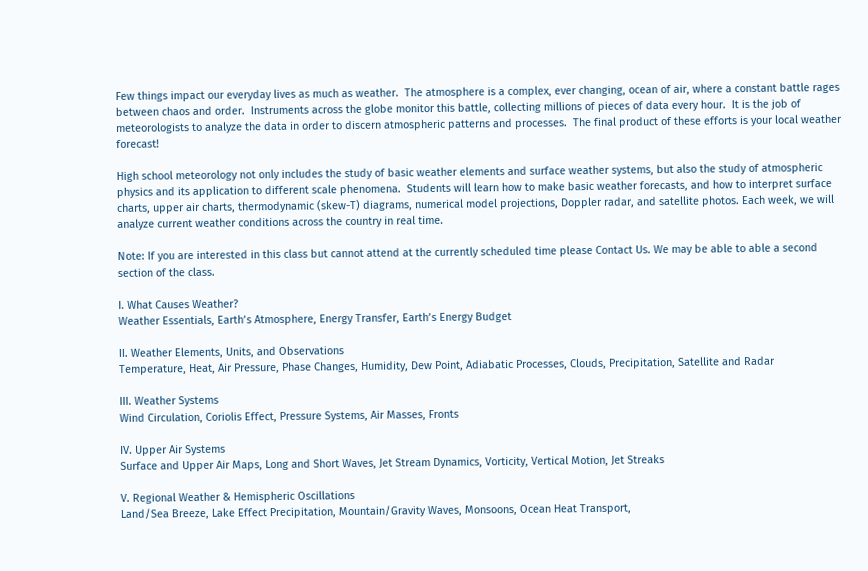Few things impact our everyday lives as much as weather.  The atmosphere is a complex, ever changing, ocean of air, where a constant battle rages between chaos and order.  Instruments across the globe monitor this battle, collecting millions of pieces of data every hour.  It is the job of meteorologists to analyze the data in order to discern atmospheric patterns and processes.  The final product of these efforts is your local weather forecast!

High school meteorology not only includes the study of basic weather elements and surface weather systems, but also the study of atmospheric physics and its application to different scale phenomena.  Students will learn how to make basic weather forecasts, and how to interpret surface charts, upper air charts, thermodynamic (skew-T) diagrams, numerical model projections, Doppler radar, and satellite photos. Each week, we will analyze current weather conditions across the country in real time.

Note: If you are interested in this class but cannot attend at the currently scheduled time please Contact Us. We may be able to able a second section of the class.

I. What Causes Weather?
Weather Essentials, Earth’s Atmosphere, Energy Transfer, Earth’s Energy Budget

II. Weather Elements, Units, and Observations
Temperature, Heat, Air Pressure, Phase Changes, Humidity, Dew Point, Adiabatic Processes, Clouds, Precipitation, Satellite and Radar

III. Weather Systems
Wind Circulation, Coriolis Effect, Pressure Systems, Air Masses, Fronts

IV. Upper Air Systems
Surface and Upper Air Maps, Long and Short Waves, Jet Stream Dynamics, Vorticity, Vertical Motion, Jet Streaks

V. Regional Weather & Hemispheric Oscillations
Land/Sea Breeze, Lake Effect Precipitation, Mountain/Gravity Waves, Monsoons, Ocean Heat Transport,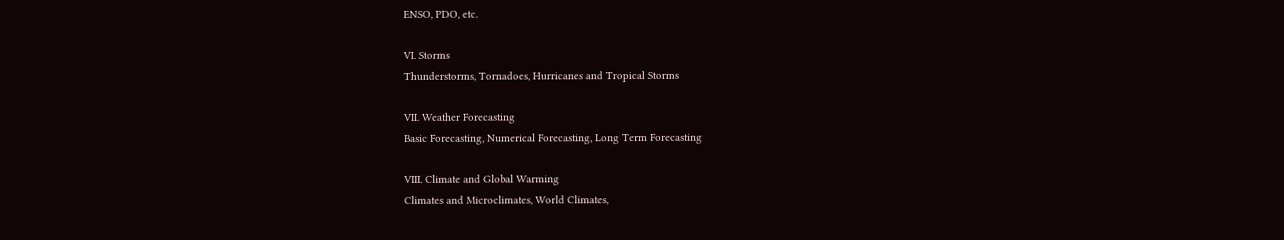ENSO, PDO, etc.

VI. Storms
Thunderstorms, Tornadoes, Hurricanes and Tropical Storms

VII. Weather Forecasting
Basic Forecasting, Numerical Forecasting, Long Term Forecasting

VIII. Climate and Global Warming
Climates and Microclimates, World Climates,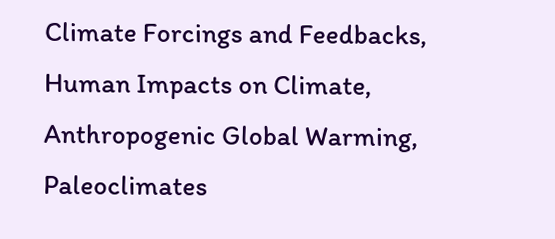Climate Forcings and Feedbacks, Human Impacts on Climate, Anthropogenic Global Warming, Paleoclimates